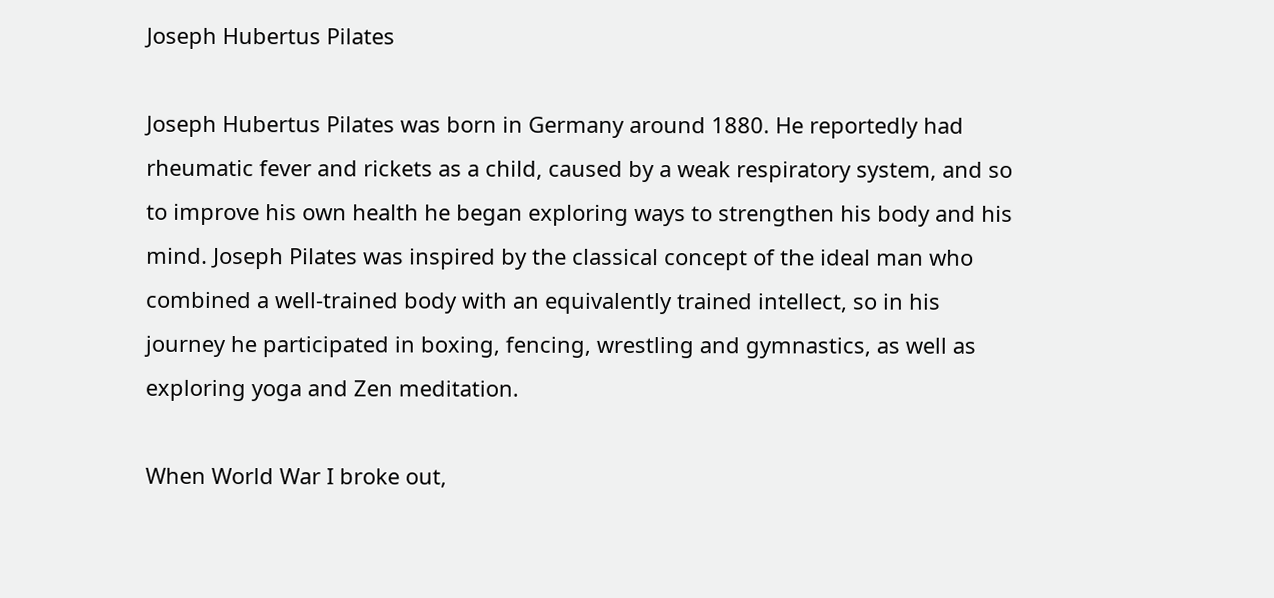Joseph Hubertus Pilates

Joseph Hubertus Pilates was born in Germany around 1880. He reportedly had rheumatic fever and rickets as a child, caused by a weak respiratory system, and so to improve his own health he began exploring ways to strengthen his body and his mind. Joseph Pilates was inspired by the classical concept of the ideal man who combined a well-trained body with an equivalently trained intellect, so in his journey he participated in boxing, fencing, wrestling and gymnastics, as well as exploring yoga and Zen meditation.

When World War I broke out,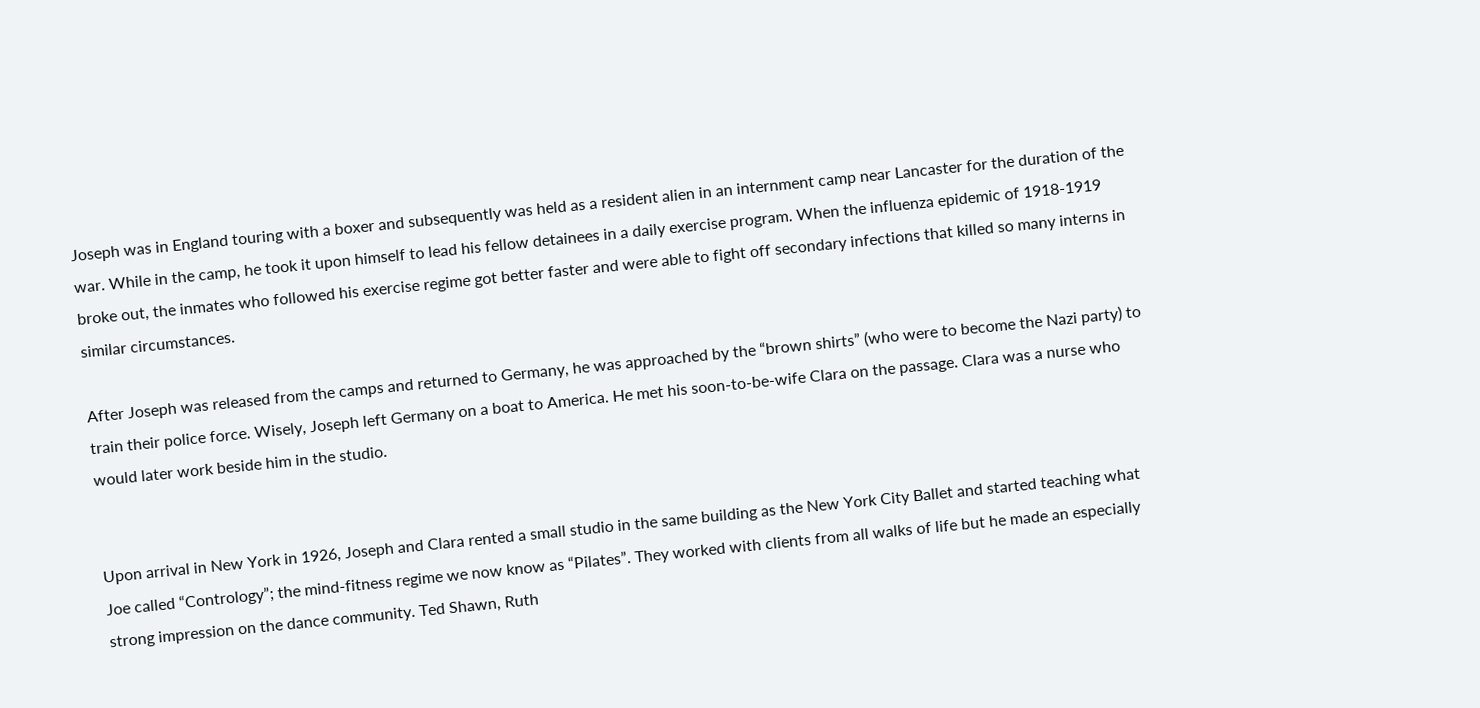Joseph was in England touring with a boxer and subsequently was held as a resident alien in an internment camp near Lancaster for the duration of the war. While in the camp, he took it upon himself to lead his fellow detainees in a daily exercise program. When the influenza epidemic of 1918-1919 broke out, the inmates who followed his exercise regime got better faster and were able to fight off secondary infections that killed so many interns in similar circumstances.

After Joseph was released from the camps and returned to Germany, he was approached by the “brown shirts” (who were to become the Nazi party) to train their police force. Wisely, Joseph left Germany on a boat to America. He met his soon-to-be-wife Clara on the passage. Clara was a nurse who would later work beside him in the studio.


Upon arrival in New York in 1926, Joseph and Clara rented a small studio in the same building as the New York City Ballet and started teaching what Joe called “Contrology”; the mind-fitness regime we now know as “Pilates”. They worked with clients from all walks of life but he made an especially strong impression on the dance community. Ted Shawn, Ruth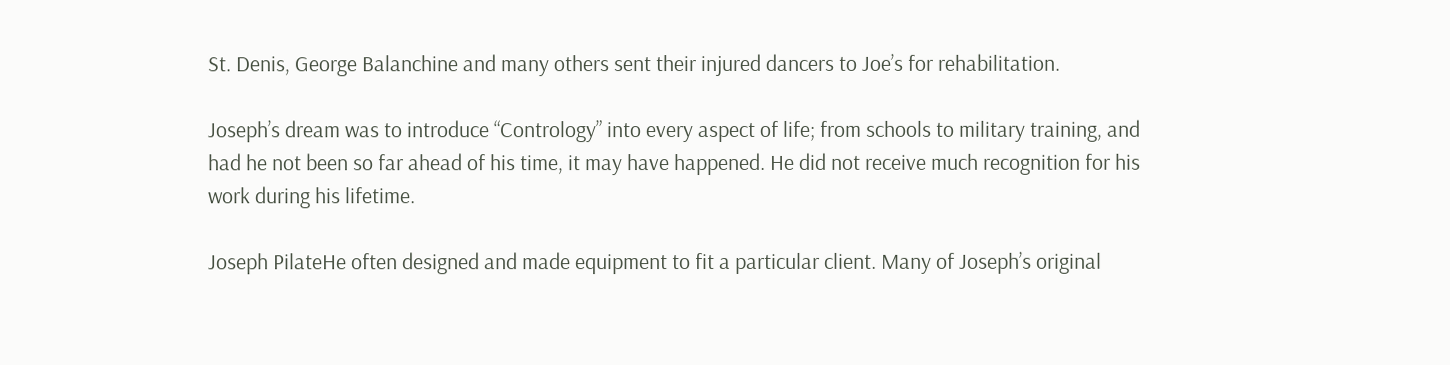St. Denis, George Balanchine and many others sent their injured dancers to Joe’s for rehabilitation.

Joseph’s dream was to introduce “Contrology” into every aspect of life; from schools to military training, and had he not been so far ahead of his time, it may have happened. He did not receive much recognition for his work during his lifetime.

Joseph PilateHe often designed and made equipment to fit a particular client. Many of Joseph’s original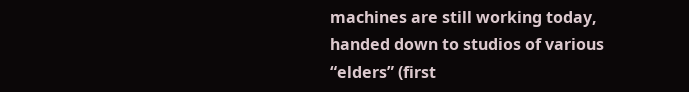machines are still working today, handed down to studios of various “elders” (first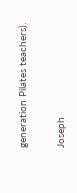generation Pilates teachers).

Joseph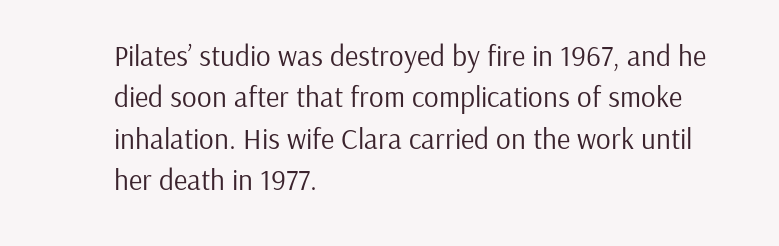Pilates’ studio was destroyed by fire in 1967, and he died soon after that from complications of smoke inhalation. His wife Clara carried on the work until her death in 1977.